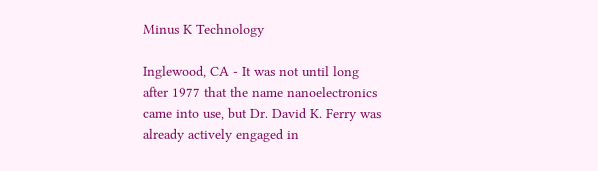Minus K Technology

Inglewood, CA - It was not until long after 1977 that the name nanoelectronics came into use, but Dr. David K. Ferry was already actively engaged in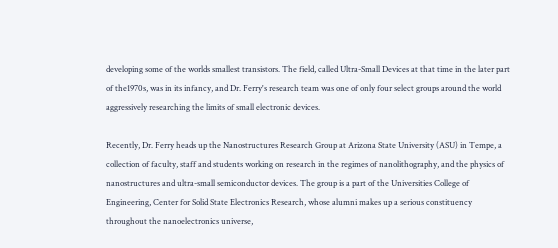developing some of the worlds smallest transistors. The field, called Ultra-Small Devices at that time in the later part of the1970s, was in its infancy, and Dr. Ferry's research team was one of only four select groups around the world aggressively researching the limits of small electronic devices.

Recently, Dr. Ferry heads up the Nanostructures Research Group at Arizona State University (ASU) in Tempe, a collection of faculty, staff and students working on research in the regimes of nanolithography, and the physics of nanostructures and ultra-small semiconductor devices. The group is a part of the Universities College of Engineering, Center for Solid State Electronics Research, whose alumni makes up a serious constituency throughout the nanoelectronics universe,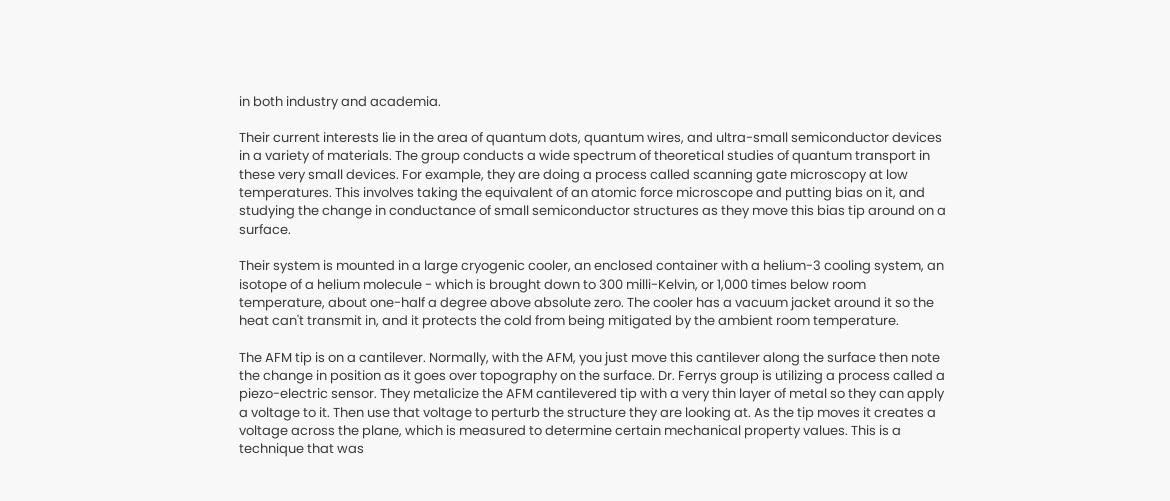in both industry and academia.

Their current interests lie in the area of quantum dots, quantum wires, and ultra-small semiconductor devices in a variety of materials. The group conducts a wide spectrum of theoretical studies of quantum transport in these very small devices. For example, they are doing a process called scanning gate microscopy at low temperatures. This involves taking the equivalent of an atomic force microscope and putting bias on it, and studying the change in conductance of small semiconductor structures as they move this bias tip around on a surface.

Their system is mounted in a large cryogenic cooler, an enclosed container with a helium-3 cooling system, an isotope of a helium molecule - which is brought down to 300 milli-Kelvin, or 1,000 times below room temperature, about one-half a degree above absolute zero. The cooler has a vacuum jacket around it so the heat can't transmit in, and it protects the cold from being mitigated by the ambient room temperature.

The AFM tip is on a cantilever. Normally, with the AFM, you just move this cantilever along the surface then note the change in position as it goes over topography on the surface. Dr. Ferrys group is utilizing a process called a piezo-electric sensor. They metalicize the AFM cantilevered tip with a very thin layer of metal so they can apply a voltage to it. Then use that voltage to perturb the structure they are looking at. As the tip moves it creates a voltage across the plane, which is measured to determine certain mechanical property values. This is a technique that was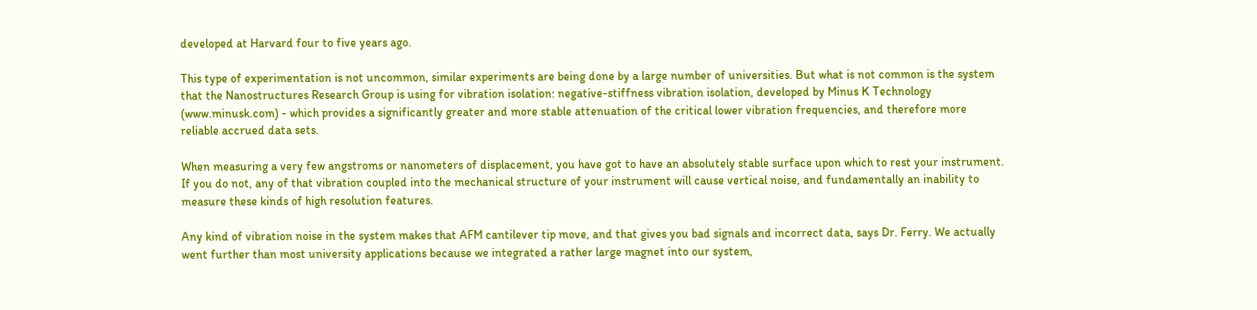developed at Harvard four to five years ago.

This type of experimentation is not uncommon, similar experiments are being done by a large number of universities. But what is not common is the system that the Nanostructures Research Group is using for vibration isolation: negative-stiffness vibration isolation, developed by Minus K Technology (www.minusk.com) - which provides a significantly greater and more stable attenuation of the critical lower vibration frequencies, and therefore more reliable accrued data sets.

When measuring a very few angstroms or nanometers of displacement, you have got to have an absolutely stable surface upon which to rest your instrument. If you do not, any of that vibration coupled into the mechanical structure of your instrument will cause vertical noise, and fundamentally an inability to measure these kinds of high resolution features.

Any kind of vibration noise in the system makes that AFM cantilever tip move, and that gives you bad signals and incorrect data, says Dr. Ferry. We actually went further than most university applications because we integrated a rather large magnet into our system,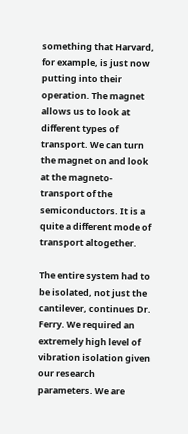something that Harvard, for example, is just now putting into their operation. The magnet allows us to look at different types of transport. We can turn the magnet on and look at the magneto-transport of the semiconductors. It is a quite a different mode of transport altogether.

The entire system had to be isolated, not just the cantilever, continues Dr. Ferry. We required an extremely high level of vibration isolation given our research parameters. We are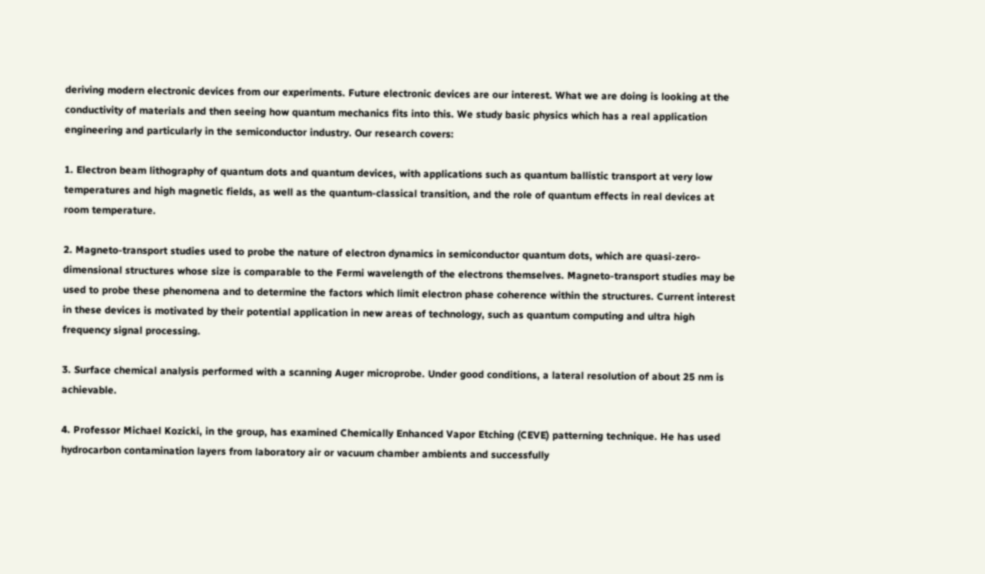deriving modern electronic devices from our experiments. Future electronic devices are our interest. What we are doing is looking at the conductivity of materials and then seeing how quantum mechanics fits into this. We study basic physics which has a real application engineering and particularly in the semiconductor industry. Our research covers:

1. Electron beam lithography of quantum dots and quantum devices, with applications such as quantum ballistic transport at very low temperatures and high magnetic fields, as well as the quantum-classical transition, and the role of quantum effects in real devices at room temperature.

2. Magneto-transport studies used to probe the nature of electron dynamics in semiconductor quantum dots, which are quasi-zero-dimensional structures whose size is comparable to the Fermi wavelength of the electrons themselves. Magneto-transport studies may be used to probe these phenomena and to determine the factors which limit electron phase coherence within the structures. Current interest in these devices is motivated by their potential application in new areas of technology, such as quantum computing and ultra high frequency signal processing.

3. Surface chemical analysis performed with a scanning Auger microprobe. Under good conditions, a lateral resolution of about 25 nm is achievable.

4. Professor Michael Kozicki, in the group, has examined Chemically Enhanced Vapor Etching (CEVE) patterning technique. He has used hydrocarbon contamination layers from laboratory air or vacuum chamber ambients and successfully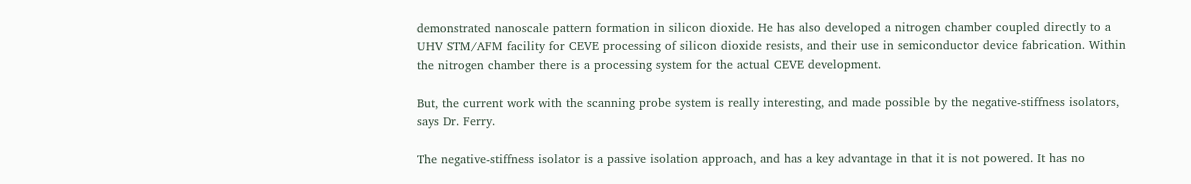demonstrated nanoscale pattern formation in silicon dioxide. He has also developed a nitrogen chamber coupled directly to a UHV STM/AFM facility for CEVE processing of silicon dioxide resists, and their use in semiconductor device fabrication. Within the nitrogen chamber there is a processing system for the actual CEVE development.

But, the current work with the scanning probe system is really interesting, and made possible by the negative-stiffness isolators, says Dr. Ferry.

The negative-stiffness isolator is a passive isolation approach, and has a key advantage in that it is not powered. It has no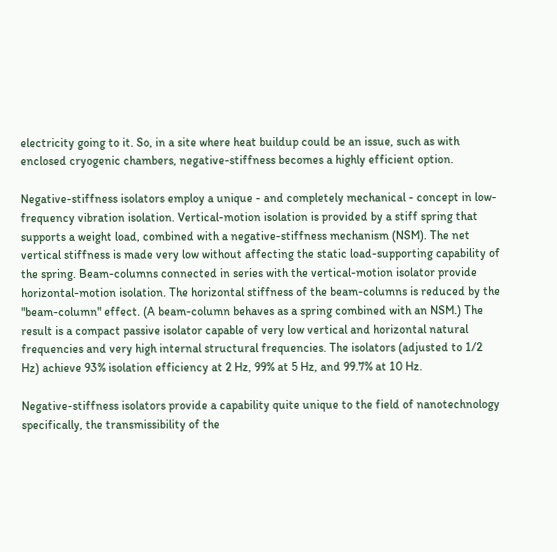electricity going to it. So, in a site where heat buildup could be an issue, such as with enclosed cryogenic chambers, negative-stiffness becomes a highly efficient option.

Negative-stiffness isolators employ a unique - and completely mechanical - concept in low-frequency vibration isolation. Vertical-motion isolation is provided by a stiff spring that supports a weight load, combined with a negative-stiffness mechanism (NSM). The net vertical stiffness is made very low without affecting the static load-supporting capability of the spring. Beam-columns connected in series with the vertical-motion isolator provide horizontal-motion isolation. The horizontal stiffness of the beam-columns is reduced by the "beam-column" effect. (A beam-column behaves as a spring combined with an NSM.) The result is a compact passive isolator capable of very low vertical and horizontal natural frequencies and very high internal structural frequencies. The isolators (adjusted to 1/2 Hz) achieve 93% isolation efficiency at 2 Hz, 99% at 5 Hz, and 99.7% at 10 Hz.

Negative-stiffness isolators provide a capability quite unique to the field of nanotechnology specifically, the transmissibility of the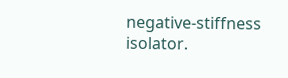negative-stiffness isolator.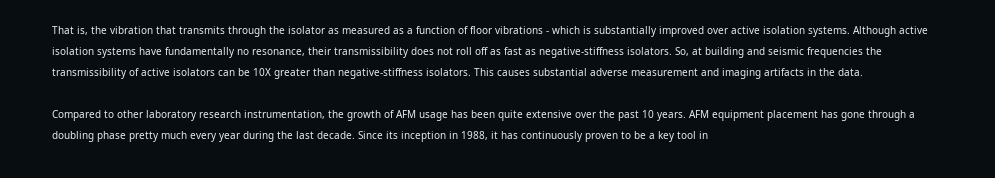That is, the vibration that transmits through the isolator as measured as a function of floor vibrations - which is substantially improved over active isolation systems. Although active isolation systems have fundamentally no resonance, their transmissibility does not roll off as fast as negative-stiffness isolators. So, at building and seismic frequencies the transmissibility of active isolators can be 10X greater than negative-stiffness isolators. This causes substantial adverse measurement and imaging artifacts in the data.

Compared to other laboratory research instrumentation, the growth of AFM usage has been quite extensive over the past 10 years. AFM equipment placement has gone through a doubling phase pretty much every year during the last decade. Since its inception in 1988, it has continuously proven to be a key tool in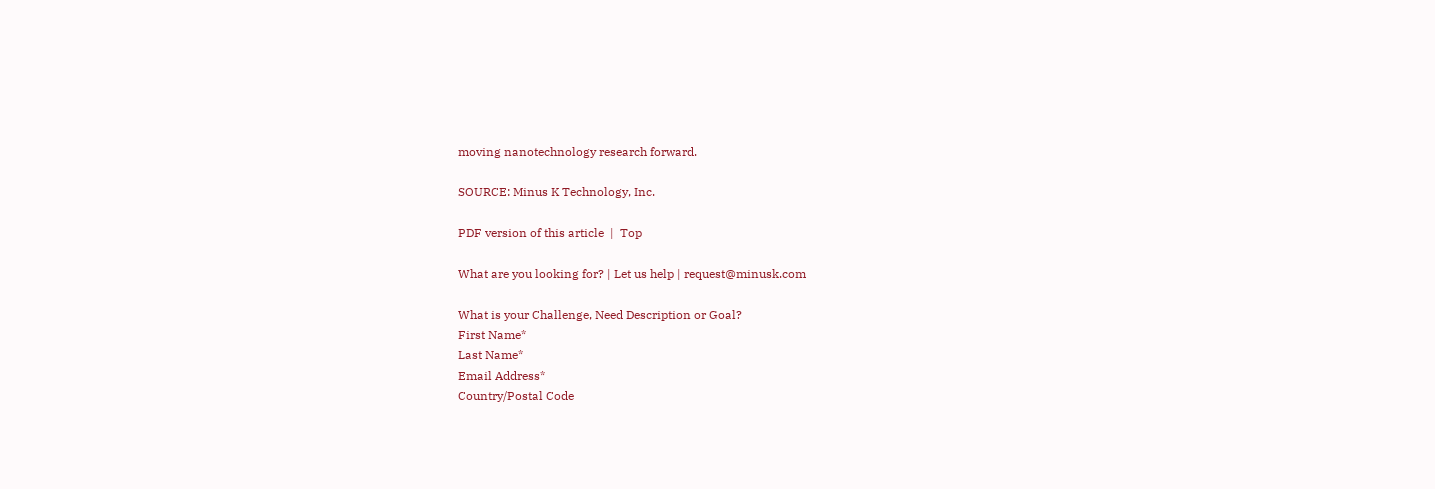moving nanotechnology research forward.

SOURCE: Minus K Technology, Inc.

PDF version of this article  |  Top

What are you looking for? | Let us help | request@minusk.com

What is your Challenge, Need Description or Goal?
First Name*
Last Name*
Email Address*
Country/Postal Code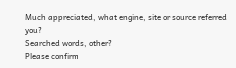Much appreciated, what engine, site or source referred you?
Searched words, other?
Please confirm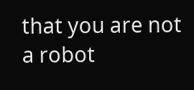that you are not a robot